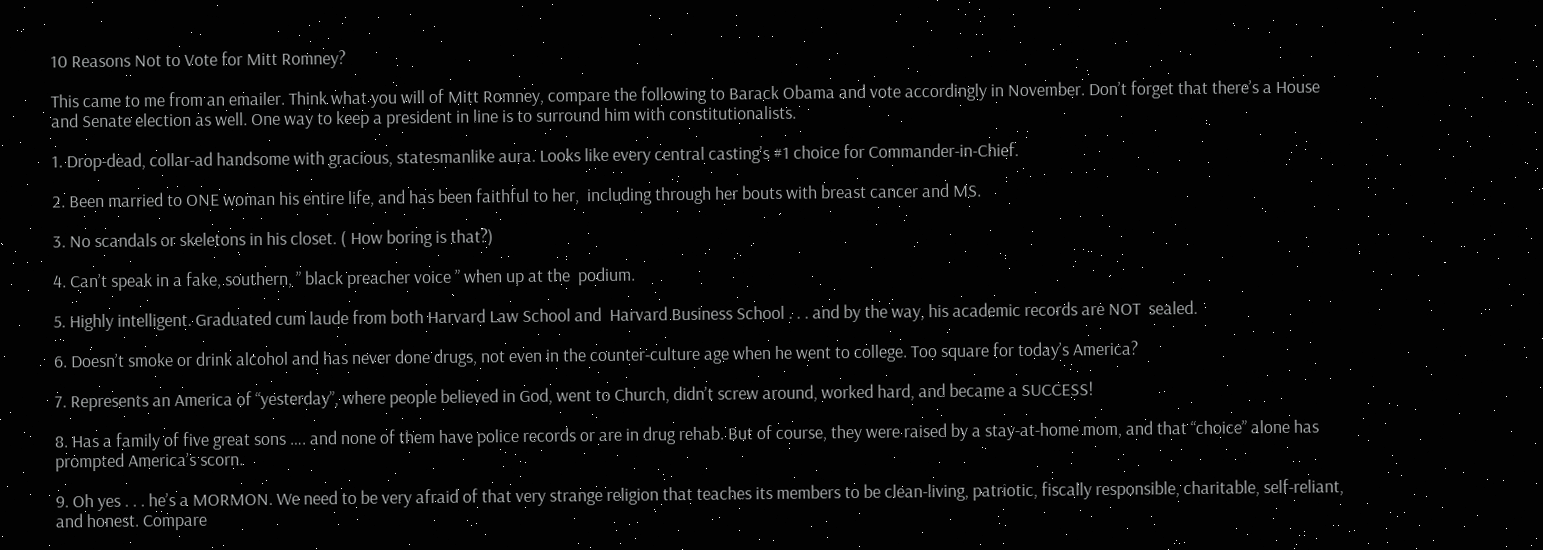10 Reasons Not to Vote for Mitt Romney?

This came to me from an emailer. Think what you will of Mitt Romney, compare the following to Barack Obama and vote accordingly in November. Don’t forget that there’s a House and Senate election as well. One way to keep a president in line is to surround him with constitutionalists.

1. Drop-dead, collar-ad handsome with gracious, statesmanlike aura. Looks like every central casting’s #1 choice for Commander-in-Chief.

2. Been married to ONE woman his entire life, and has been faithful to her,  including through her bouts with breast cancer and MS.

3. No scandals or skeletons in his closet. ( How boring is that?)

4. Can’t speak in a fake, southern, ” black preacher voice ” when up at the  podium.

5. Highly intelligent. Graduated cum laude from both Harvard Law School and  Harvard Business School . . . and by the way, his academic records are NOT  sealed.

6. Doesn’t smoke or drink alcohol and has never done drugs, not even in the counter-culture age when he went to college. Too square for today’s America?

7. Represents an America of “yesterday”, where people believed in God, went to Church, didn’t screw around, worked hard, and became a SUCCESS!

8. Has a family of five great sons …. and none of them have police records or are in drug rehab. But of course, they were raised by a stay-at-home mom, and that “choice” alone has prompted America’s scorn.

9. Oh yes . . . he’s a MORMON. We need to be very afraid of that very strange religion that teaches its members to be clean-living, patriotic, fiscally responsible, charitable, self-reliant, and honest. Compare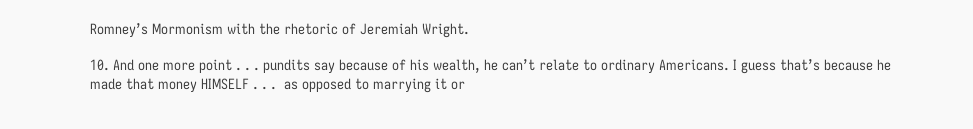Romney’s Mormonism with the rhetoric of Jeremiah Wright.

10. And one more point . . . pundits say because of his wealth, he can’t relate to ordinary Americans. I guess that’s because he made that money HIMSELF . . .  as opposed to marrying it or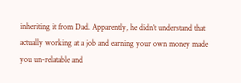inheriting it from Dad. Apparently, he didn’t understand that actually working at a job and earning your own money made you un-relatable and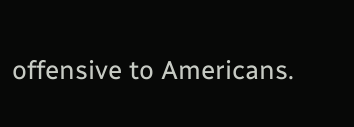offensive to Americans.